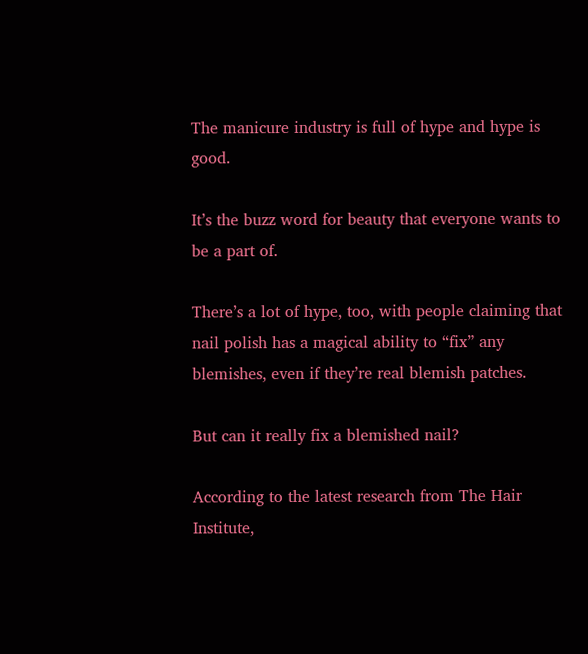The manicure industry is full of hype and hype is good.

It’s the buzz word for beauty that everyone wants to be a part of.

There’s a lot of hype, too, with people claiming that nail polish has a magical ability to “fix” any blemishes, even if they’re real blemish patches.

But can it really fix a blemished nail?

According to the latest research from The Hair Institute,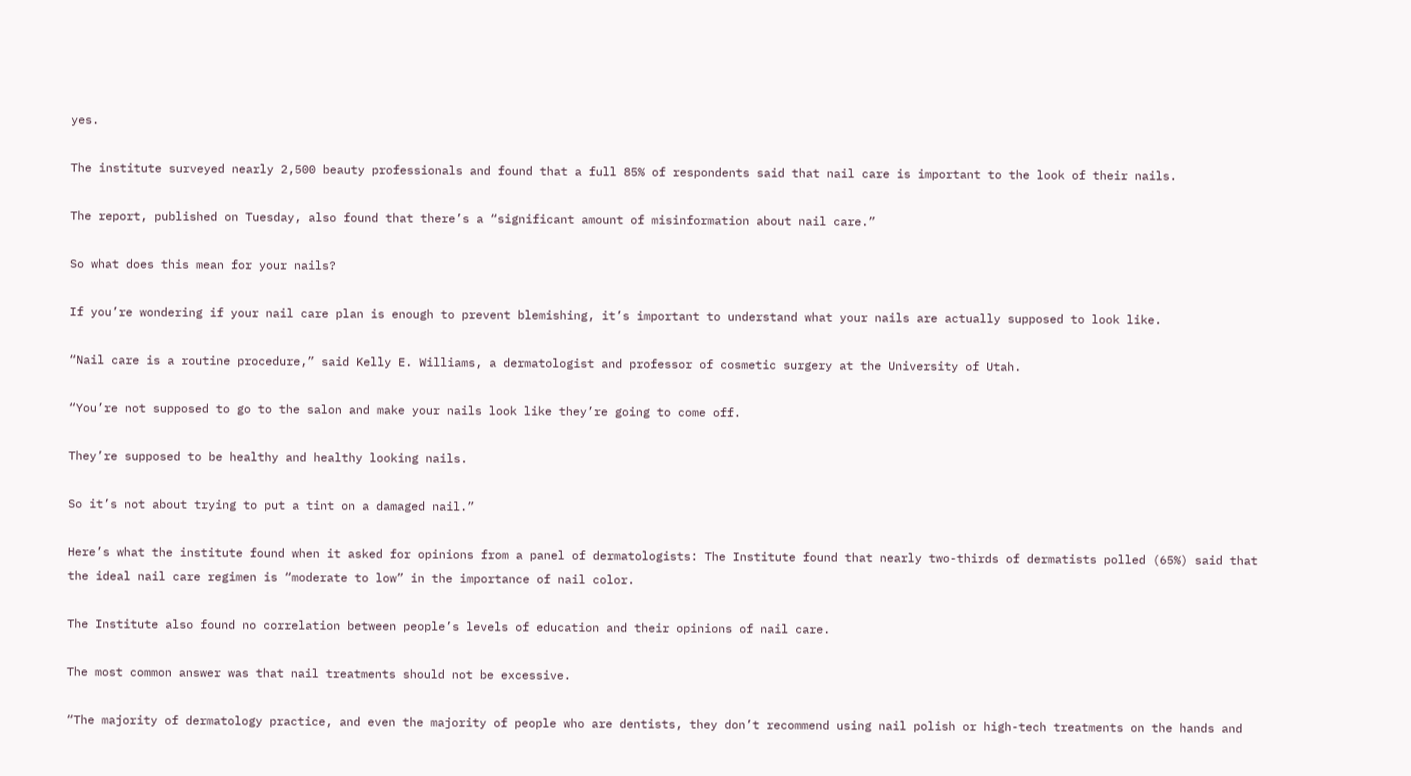yes.

The institute surveyed nearly 2,500 beauty professionals and found that a full 85% of respondents said that nail care is important to the look of their nails.

The report, published on Tuesday, also found that there’s a “significant amount of misinformation about nail care.”

So what does this mean for your nails?

If you’re wondering if your nail care plan is enough to prevent blemishing, it’s important to understand what your nails are actually supposed to look like.

“Nail care is a routine procedure,” said Kelly E. Williams, a dermatologist and professor of cosmetic surgery at the University of Utah.

“You’re not supposed to go to the salon and make your nails look like they’re going to come off.

They’re supposed to be healthy and healthy looking nails.

So it’s not about trying to put a tint on a damaged nail.”

Here’s what the institute found when it asked for opinions from a panel of dermatologists: The Institute found that nearly two-thirds of dermatists polled (65%) said that the ideal nail care regimen is “moderate to low” in the importance of nail color.

The Institute also found no correlation between people’s levels of education and their opinions of nail care.

The most common answer was that nail treatments should not be excessive.

“The majority of dermatology practice, and even the majority of people who are dentists, they don’t recommend using nail polish or high-tech treatments on the hands and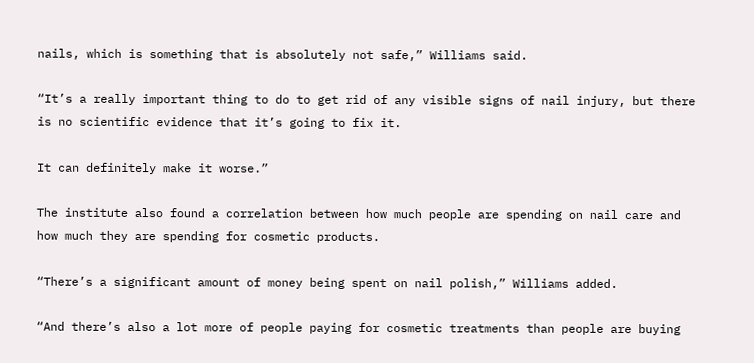nails, which is something that is absolutely not safe,” Williams said.

“It’s a really important thing to do to get rid of any visible signs of nail injury, but there is no scientific evidence that it’s going to fix it.

It can definitely make it worse.”

The institute also found a correlation between how much people are spending on nail care and how much they are spending for cosmetic products.

“There’s a significant amount of money being spent on nail polish,” Williams added.

“And there’s also a lot more of people paying for cosmetic treatments than people are buying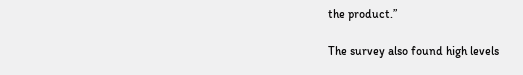the product.”

The survey also found high levels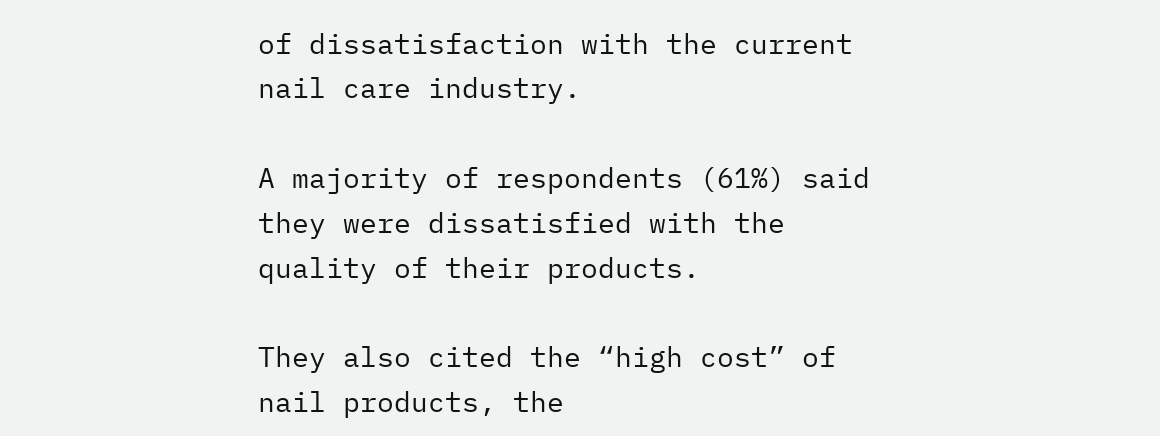of dissatisfaction with the current nail care industry.

A majority of respondents (61%) said they were dissatisfied with the quality of their products.

They also cited the “high cost” of nail products, the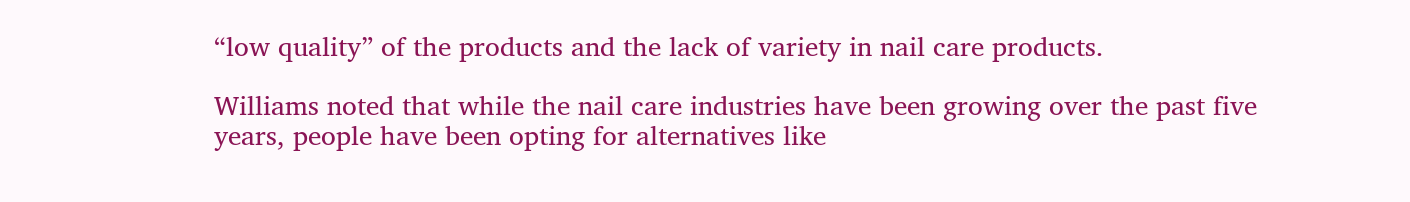“low quality” of the products and the lack of variety in nail care products.

Williams noted that while the nail care industries have been growing over the past five years, people have been opting for alternatives like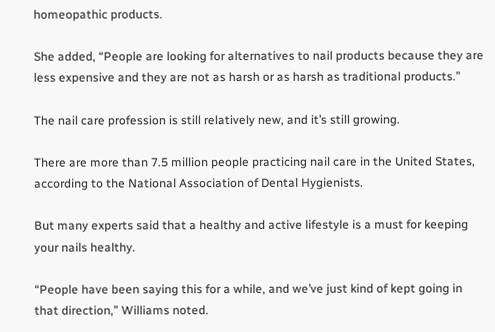homeopathic products.

She added, “People are looking for alternatives to nail products because they are less expensive and they are not as harsh or as harsh as traditional products.”

The nail care profession is still relatively new, and it’s still growing.

There are more than 7.5 million people practicing nail care in the United States, according to the National Association of Dental Hygienists.

But many experts said that a healthy and active lifestyle is a must for keeping your nails healthy.

“People have been saying this for a while, and we’ve just kind of kept going in that direction,” Williams noted.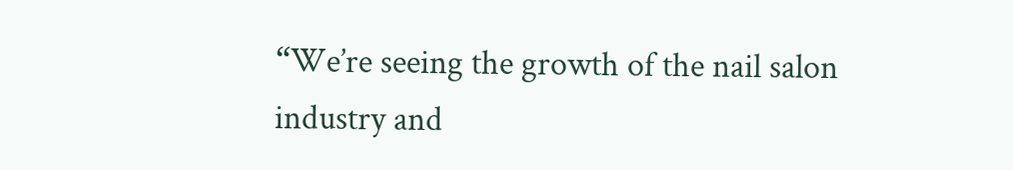“We’re seeing the growth of the nail salon industry and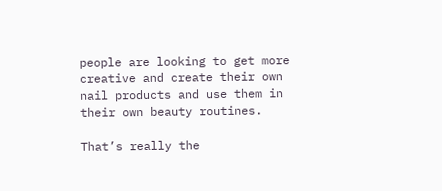people are looking to get more creative and create their own nail products and use them in their own beauty routines.

That’s really the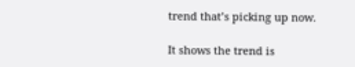trend that’s picking up now.

It shows the trend is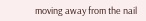moving away from the nail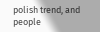polish trend, and people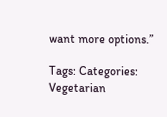want more options.”

Tags: Categories: Vegetarian